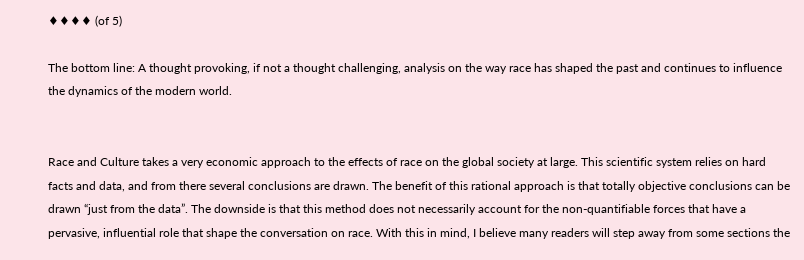♦♦♦♦ (of 5)

The bottom line: A thought provoking, if not a thought challenging, analysis on the way race has shaped the past and continues to influence the dynamics of the modern world.


Race and Culture takes a very economic approach to the effects of race on the global society at large. This scientific system relies on hard facts and data, and from there several conclusions are drawn. The benefit of this rational approach is that totally objective conclusions can be drawn “just from the data”. The downside is that this method does not necessarily account for the non-quantifiable forces that have a pervasive, influential role that shape the conversation on race. With this in mind, I believe many readers will step away from some sections the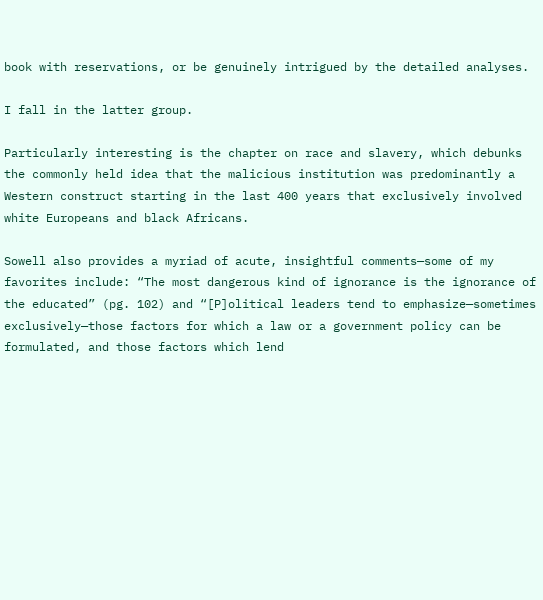book with reservations, or be genuinely intrigued by the detailed analyses.

I fall in the latter group.

Particularly interesting is the chapter on race and slavery, which debunks the commonly held idea that the malicious institution was predominantly a Western construct starting in the last 400 years that exclusively involved white Europeans and black Africans.

Sowell also provides a myriad of acute, insightful comments—some of my favorites include: “The most dangerous kind of ignorance is the ignorance of the educated” (pg. 102) and “[P]olitical leaders tend to emphasize—sometimes exclusively—those factors for which a law or a government policy can be formulated, and those factors which lend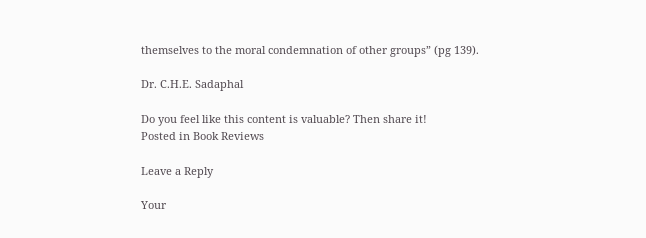themselves to the moral condemnation of other groups” (pg 139).

Dr. C.H.E. Sadaphal

Do you feel like this content is valuable? Then share it!
Posted in Book Reviews

Leave a Reply

Your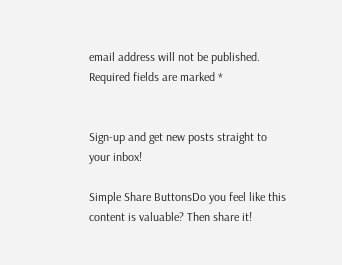email address will not be published. Required fields are marked *


Sign-up and get new posts straight to your inbox!

Simple Share ButtonsDo you feel like this content is valuable? Then share it!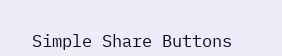Simple Share Buttons